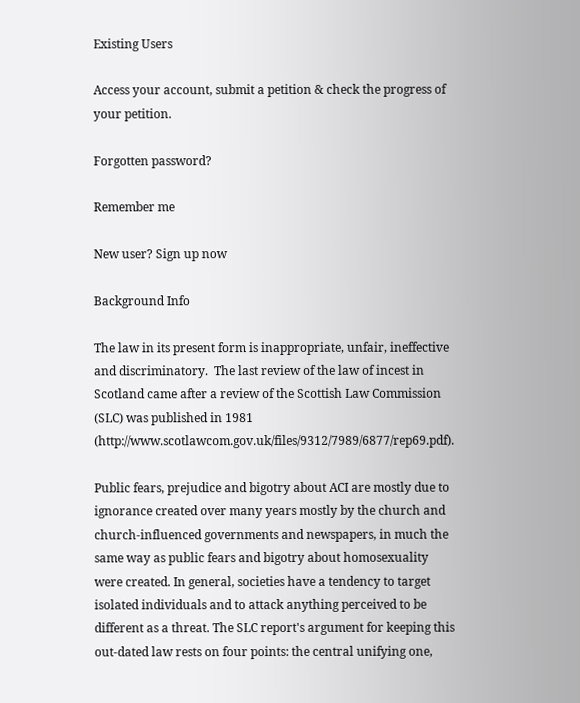Existing Users

Access your account, submit a petition & check the progress of your petition.

Forgotten password?

Remember me

New user? Sign up now

Background Info

The law in its present form is inappropriate, unfair, ineffective and discriminatory.  The last review of the law of incest in Scotland came after a review of the Scottish Law Commission (SLC) was published in 1981 (http://www.scotlawcom.gov.uk/files/9312/7989/6877/rep69.pdf).

Public fears, prejudice and bigotry about ACI are mostly due to ignorance created over many years mostly by the church and church-influenced governments and newspapers, in much the same way as public fears and bigotry about homosexuality were created. In general, societies have a tendency to target isolated individuals and to attack anything perceived to be different as a threat. The SLC report's argument for keeping this out-dated law rests on four points: the central unifying one,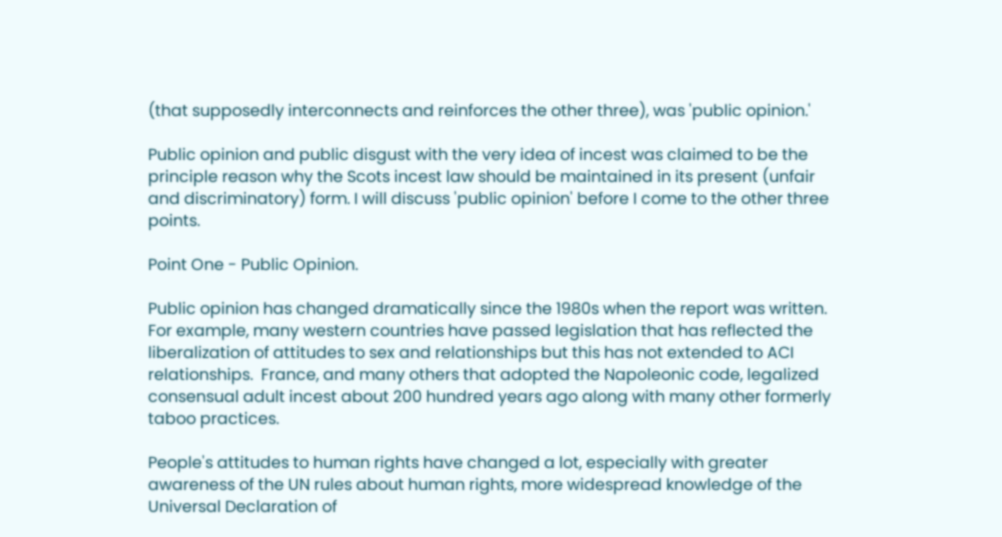(that supposedly interconnects and reinforces the other three), was 'public opinion.'

Public opinion and public disgust with the very idea of incest was claimed to be the principle reason why the Scots incest law should be maintained in its present (unfair and discriminatory) form. I will discuss 'public opinion' before I come to the other three points.

Point One - Public Opinion.

Public opinion has changed dramatically since the 1980s when the report was written. For example, many western countries have passed legislation that has reflected the liberalization of attitudes to sex and relationships but this has not extended to ACI relationships.  France, and many others that adopted the Napoleonic code, legalized consensual adult incest about 200 hundred years ago along with many other formerly taboo practices.

People's attitudes to human rights have changed a lot, especially with greater awareness of the UN rules about human rights, more widespread knowledge of the Universal Declaration of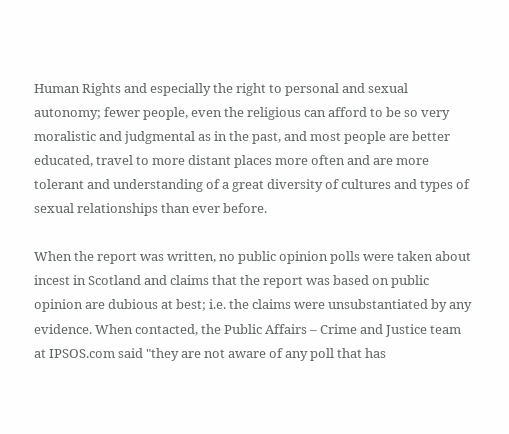Human Rights and especially the right to personal and sexual autonomy; fewer people, even the religious can afford to be so very moralistic and judgmental as in the past, and most people are better educated, travel to more distant places more often and are more tolerant and understanding of a great diversity of cultures and types of sexual relationships than ever before.

When the report was written, no public opinion polls were taken about incest in Scotland and claims that the report was based on public opinion are dubious at best; i.e. the claims were unsubstantiated by any evidence. When contacted, the Public Affairs – Crime and Justice team at IPSOS.com said "they are not aware of any poll that has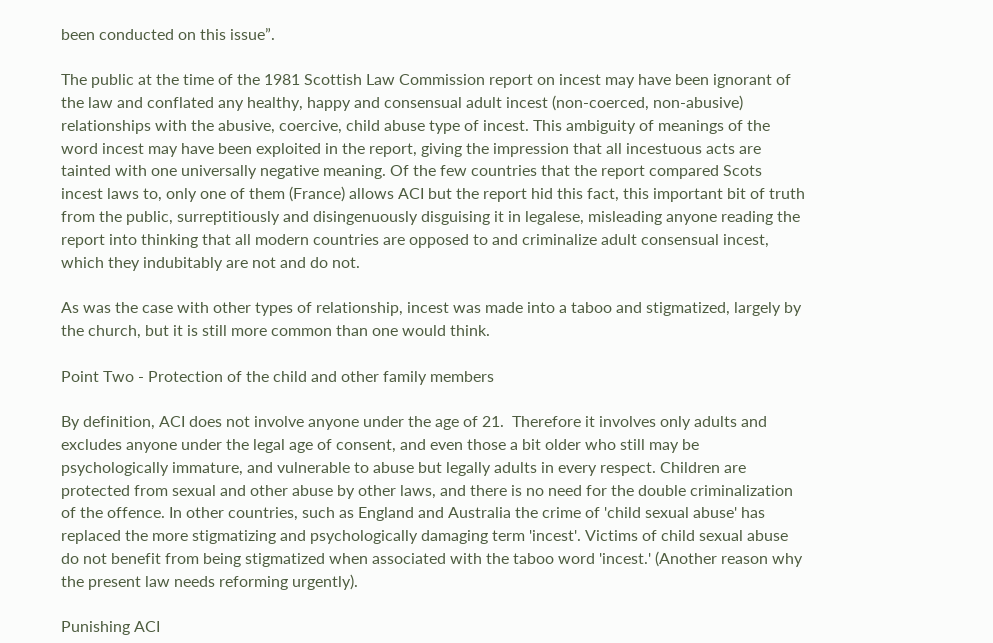been conducted on this issue”.

The public at the time of the 1981 Scottish Law Commission report on incest may have been ignorant of the law and conflated any healthy, happy and consensual adult incest (non-coerced, non-abusive) relationships with the abusive, coercive, child abuse type of incest. This ambiguity of meanings of the word incest may have been exploited in the report, giving the impression that all incestuous acts are tainted with one universally negative meaning. Of the few countries that the report compared Scots incest laws to, only one of them (France) allows ACI but the report hid this fact, this important bit of truth from the public, surreptitiously and disingenuously disguising it in legalese, misleading anyone reading the report into thinking that all modern countries are opposed to and criminalize adult consensual incest, which they indubitably are not and do not.

As was the case with other types of relationship, incest was made into a taboo and stigmatized, largely by the church, but it is still more common than one would think.

Point Two - Protection of the child and other family members

By definition, ACI does not involve anyone under the age of 21.  Therefore it involves only adults and excludes anyone under the legal age of consent, and even those a bit older who still may be psychologically immature, and vulnerable to abuse but legally adults in every respect. Children are protected from sexual and other abuse by other laws, and there is no need for the double criminalization of the offence. In other countries, such as England and Australia the crime of 'child sexual abuse' has replaced the more stigmatizing and psychologically damaging term 'incest'. Victims of child sexual abuse do not benefit from being stigmatized when associated with the taboo word 'incest.' (Another reason why the present law needs reforming urgently).

Punishing ACI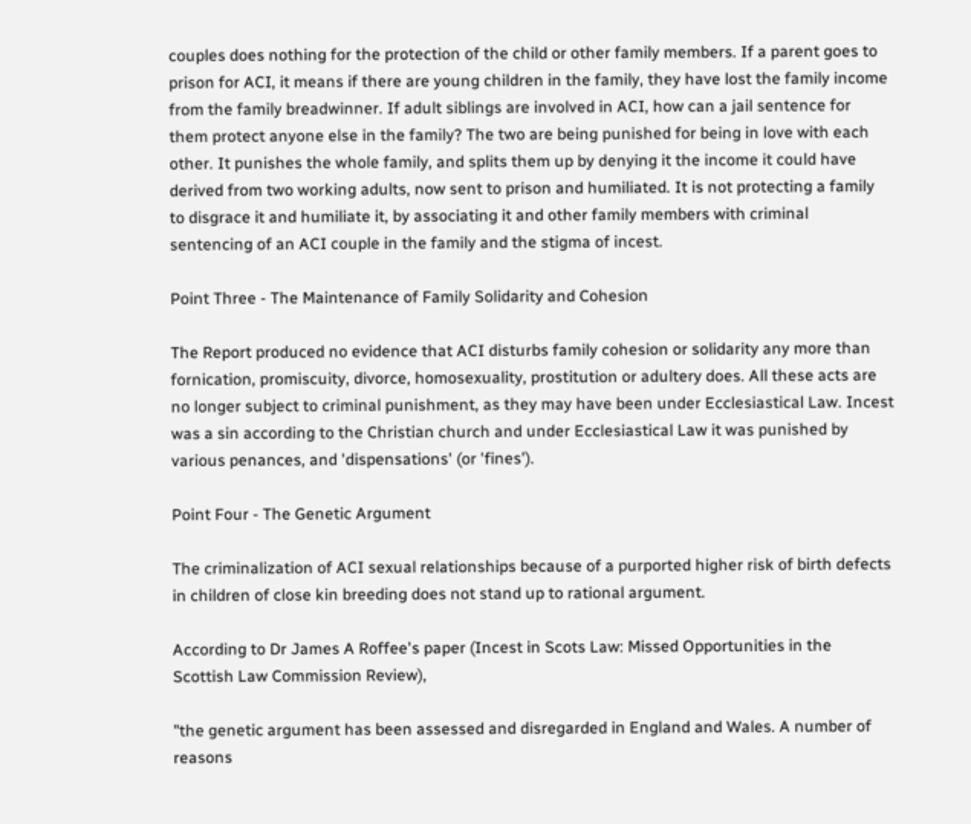couples does nothing for the protection of the child or other family members. If a parent goes to prison for ACI, it means if there are young children in the family, they have lost the family income from the family breadwinner. If adult siblings are involved in ACI, how can a jail sentence for them protect anyone else in the family? The two are being punished for being in love with each other. It punishes the whole family, and splits them up by denying it the income it could have derived from two working adults, now sent to prison and humiliated. It is not protecting a family to disgrace it and humiliate it, by associating it and other family members with criminal sentencing of an ACI couple in the family and the stigma of incest.

Point Three - The Maintenance of Family Solidarity and Cohesion

The Report produced no evidence that ACI disturbs family cohesion or solidarity any more than fornication, promiscuity, divorce, homosexuality, prostitution or adultery does. All these acts are no longer subject to criminal punishment, as they may have been under Ecclesiastical Law. Incest was a sin according to the Christian church and under Ecclesiastical Law it was punished by various penances, and 'dispensations' (or 'fines').

Point Four - The Genetic Argument

The criminalization of ACI sexual relationships because of a purported higher risk of birth defects in children of close kin breeding does not stand up to rational argument.

According to Dr James A Roffee's paper (Incest in Scots Law: Missed Opportunities in the Scottish Law Commission Review),

"the genetic argument has been assessed and disregarded in England and Wales. A number of reasons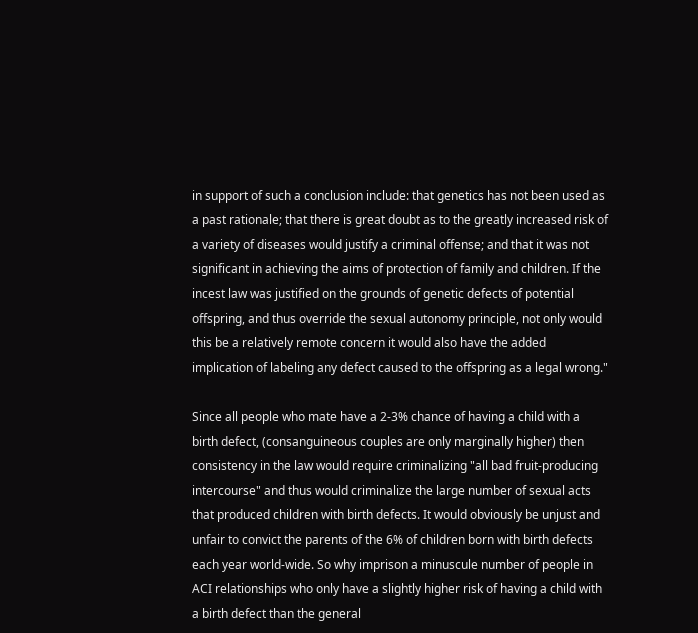in support of such a conclusion include: that genetics has not been used as a past rationale; that there is great doubt as to the greatly increased risk of a variety of diseases would justify a criminal offense; and that it was not significant in achieving the aims of protection of family and children. If the incest law was justified on the grounds of genetic defects of potential offspring, and thus override the sexual autonomy principle, not only would this be a relatively remote concern it would also have the added implication of labeling any defect caused to the offspring as a legal wrong."

Since all people who mate have a 2-3% chance of having a child with a birth defect, (consanguineous couples are only marginally higher) then consistency in the law would require criminalizing "all bad fruit-producing intercourse" and thus would criminalize the large number of sexual acts that produced children with birth defects. It would obviously be unjust and unfair to convict the parents of the 6% of children born with birth defects each year world-wide. So why imprison a minuscule number of people in ACI relationships who only have a slightly higher risk of having a child with a birth defect than the general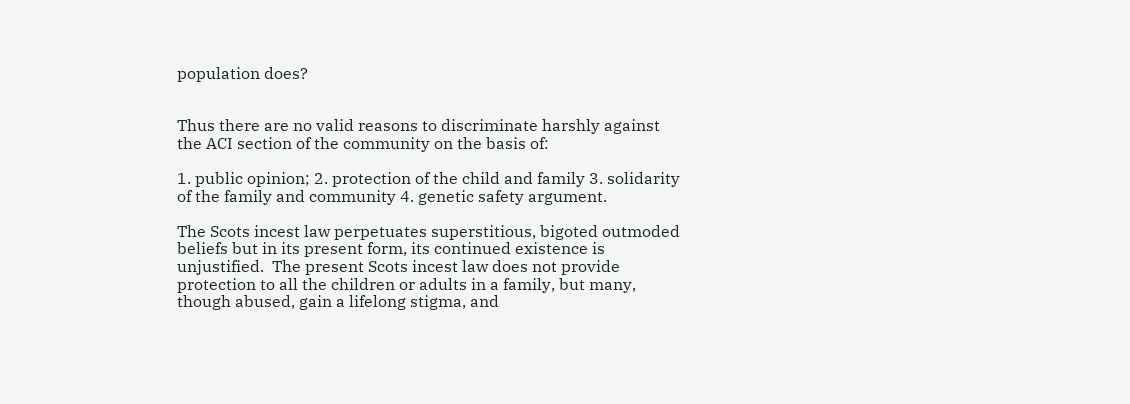population does?


Thus there are no valid reasons to discriminate harshly against the ACI section of the community on the basis of:

1. public opinion; 2. protection of the child and family 3. solidarity of the family and community 4. genetic safety argument.

The Scots incest law perpetuates superstitious, bigoted outmoded beliefs but in its present form, its continued existence is unjustified.  The present Scots incest law does not provide protection to all the children or adults in a family, but many, though abused, gain a lifelong stigma, and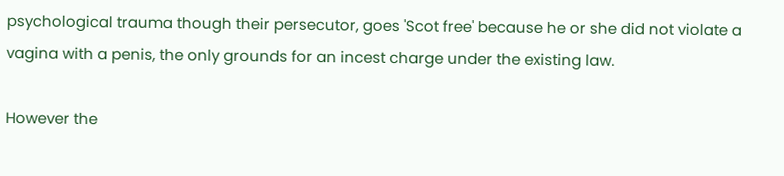psychological trauma though their persecutor, goes 'Scot free' because he or she did not violate a vagina with a penis, the only grounds for an incest charge under the existing law.

However the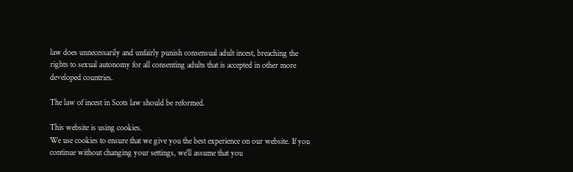law does unnecessarily and unfairly punish consensual adult incest, breaching the rights to sexual autonomy for all consenting adults that is accepted in other more developed countries.

The law of incest in Scots law should be reformed.

This website is using cookies.
We use cookies to ensure that we give you the best experience on our website. If you continue without changing your settings, we’ll assume that you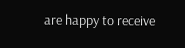are happy to receive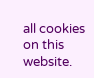all cookies on this website.